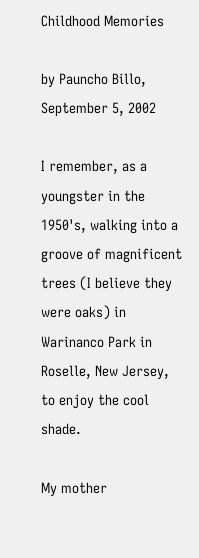Childhood Memories

by Pauncho Billo, September 5, 2002

I remember, as a youngster in the 1950's, walking into a groove of magnificent trees (I believe they were oaks) in Warinanco Park in Roselle, New Jersey, to enjoy the cool shade.

My mother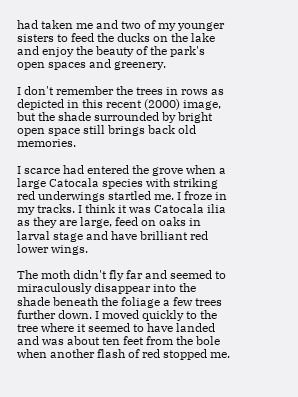had taken me and two of my younger sisters to feed the ducks on the lake and enjoy the beauty of the park's open spaces and greenery.

I don't remember the trees in rows as depicted in this recent (2000) image, but the shade surrounded by bright open space still brings back old memories.

I scarce had entered the grove when a large Catocala species with striking red underwings startled me. I froze in my tracks. I think it was Catocala ilia as they are large, feed on oaks in larval stage and have brilliant red lower wings.

The moth didn't fly far and seemed to miraculously disappear into the shade beneath the foliage a few trees further down. I moved quickly to the tree where it seemed to have landed and was about ten feet from the bole when another flash of red stopped me.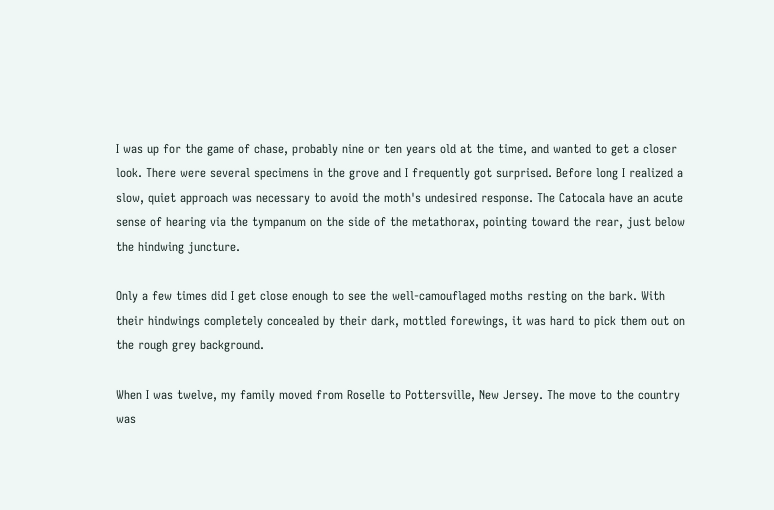I was up for the game of chase, probably nine or ten years old at the time, and wanted to get a closer look. There were several specimens in the grove and I frequently got surprised. Before long I realized a slow, quiet approach was necessary to avoid the moth's undesired response. The Catocala have an acute sense of hearing via the tympanum on the side of the metathorax, pointing toward the rear, just below the hindwing juncture.

Only a few times did I get close enough to see the well-camouflaged moths resting on the bark. With their hindwings completely concealed by their dark, mottled forewings, it was hard to pick them out on the rough grey background.

When I was twelve, my family moved from Roselle to Pottersville, New Jersey. The move to the country was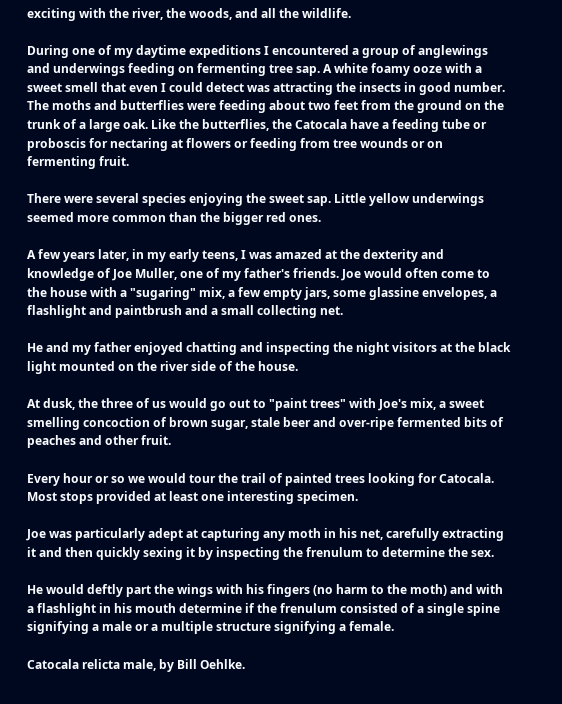exciting with the river, the woods, and all the wildlife.

During one of my daytime expeditions I encountered a group of anglewings and underwings feeding on fermenting tree sap. A white foamy ooze with a sweet smell that even I could detect was attracting the insects in good number. The moths and butterflies were feeding about two feet from the ground on the trunk of a large oak. Like the butterflies, the Catocala have a feeding tube or proboscis for nectaring at flowers or feeding from tree wounds or on fermenting fruit.

There were several species enjoying the sweet sap. Little yellow underwings seemed more common than the bigger red ones.

A few years later, in my early teens, I was amazed at the dexterity and knowledge of Joe Muller, one of my father's friends. Joe would often come to the house with a "sugaring" mix, a few empty jars, some glassine envelopes, a flashlight and paintbrush and a small collecting net.

He and my father enjoyed chatting and inspecting the night visitors at the black light mounted on the river side of the house.

At dusk, the three of us would go out to "paint trees" with Joe's mix, a sweet smelling concoction of brown sugar, stale beer and over-ripe fermented bits of peaches and other fruit.

Every hour or so we would tour the trail of painted trees looking for Catocala. Most stops provided at least one interesting specimen.

Joe was particularly adept at capturing any moth in his net, carefully extracting it and then quickly sexing it by inspecting the frenulum to determine the sex.

He would deftly part the wings with his fingers (no harm to the moth) and with a flashlight in his mouth determine if the frenulum consisted of a single spine signifying a male or a multiple structure signifying a female.

Catocala relicta male, by Bill Oehlke.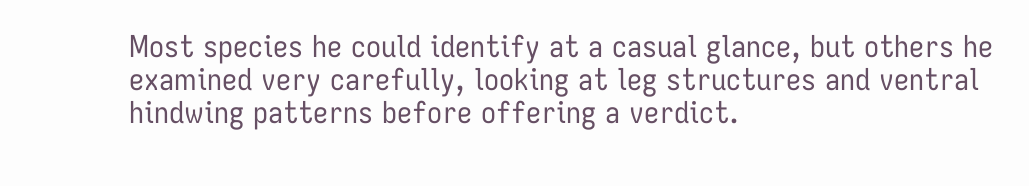Most species he could identify at a casual glance, but others he examined very carefully, looking at leg structures and ventral hindwing patterns before offering a verdict.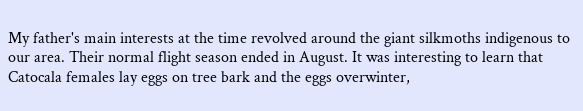My father's main interests at the time revolved around the giant silkmoths indigenous to our area. Their normal flight season ended in August. It was interesting to learn that Catocala females lay eggs on tree bark and the eggs overwinter,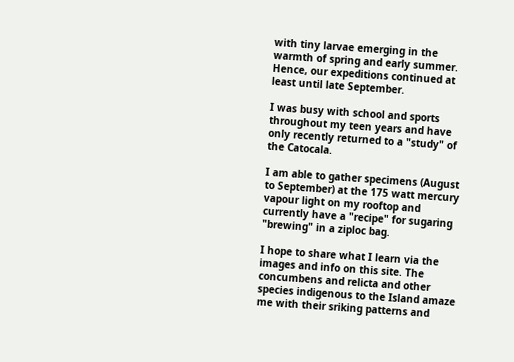with tiny larvae emerging in the warmth of spring and early summer. Hence, our expeditions continued at least until late September.

I was busy with school and sports throughout my teen years and have only recently returned to a "study" of the Catocala.

I am able to gather specimens (August to September) at the 175 watt mercury vapour light on my rooftop and currently have a "recipe" for sugaring "brewing" in a ziploc bag.

I hope to share what I learn via the images and info on this site. The concumbens and relicta and other species indigenous to the Island amaze me with their sriking patterns and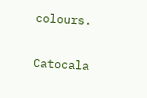colours.

Catocala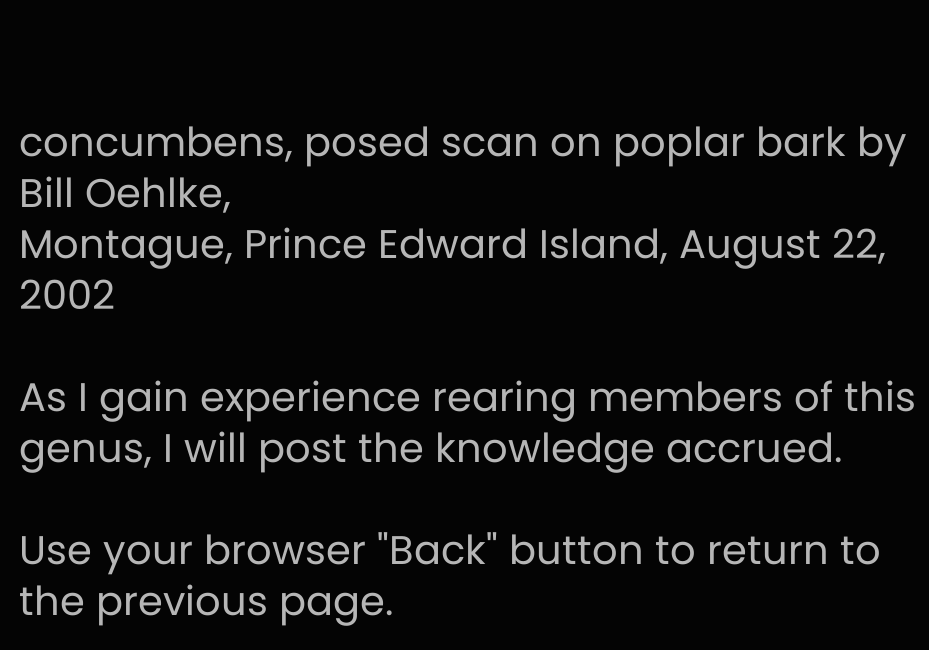concumbens, posed scan on poplar bark by Bill Oehlke,
Montague, Prince Edward Island, August 22, 2002

As I gain experience rearing members of this genus, I will post the knowledge accrued.

Use your browser "Back" button to return to the previous page.